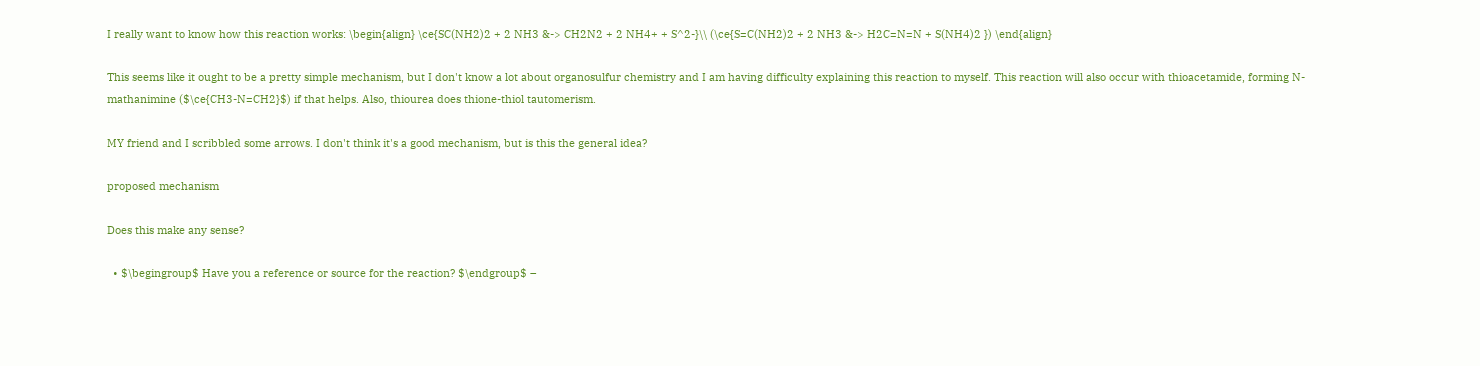I really want to know how this reaction works: \begin{align} \ce{SC(NH2)2 + 2 NH3 &-> CH2N2 + 2 NH4+ + S^2-}\\ (\ce{S=C(NH2)2 + 2 NH3 &-> H2C=N=N + S(NH4)2 }) \end{align}

This seems like it ought to be a pretty simple mechanism, but I don't know a lot about organosulfur chemistry and I am having difficulty explaining this reaction to myself. This reaction will also occur with thioacetamide, forming N-mathanimine ($\ce{CH3-N=CH2}$) if that helps. Also, thiourea does thione-thiol tautomerism.

MY friend and I scribbled some arrows. I don't think it's a good mechanism, but is this the general idea?

proposed mechanism

Does this make any sense?

  • $\begingroup$ Have you a reference or source for the reaction? $\endgroup$ –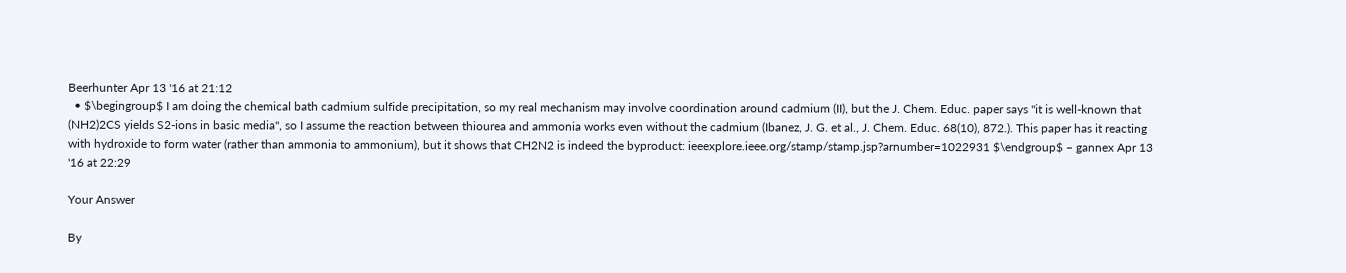Beerhunter Apr 13 '16 at 21:12
  • $\begingroup$ I am doing the chemical bath cadmium sulfide precipitation, so my real mechanism may involve coordination around cadmium (II), but the J. Chem. Educ. paper says "it is well-known that (NH2)2CS yields S2-ions in basic media", so I assume the reaction between thiourea and ammonia works even without the cadmium (Ibanez, J. G. et al., J. Chem. Educ. 68(10), 872.). This paper has it reacting with hydroxide to form water (rather than ammonia to ammonium), but it shows that CH2N2 is indeed the byproduct: ieeexplore.ieee.org/stamp/stamp.jsp?arnumber=1022931 $\endgroup$ – gannex Apr 13 '16 at 22:29

Your Answer

By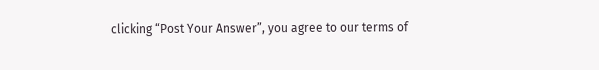clicking “Post Your Answer”, you agree to our terms of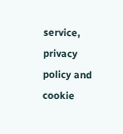service, privacy policy and cookie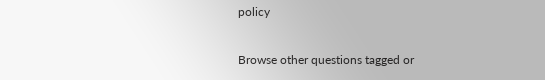policy

Browse other questions tagged or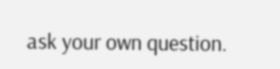ask your own question.